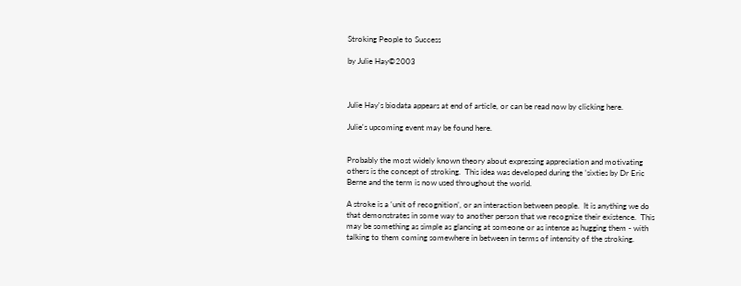Stroking People to Success

by Julie Hay©2003



Julie Hay's biodata appears at end of article, or can be read now by clicking here.

Julie's upcoming event may be found here.


Probably the most widely known theory about expressing appreciation and motivating others is the concept of stroking.  This idea was developed during the ’sixties by Dr Eric Berne and the term is now used throughout the world.

A stroke is a ‘unit of recognition’, or an interaction between people.  It is anything we do that demonstrates in some way to another person that we recognize their existence.  This may be something as simple as glancing at someone or as intense as hugging them - with talking to them coming somewhere in between in terms of intensity of the stroking.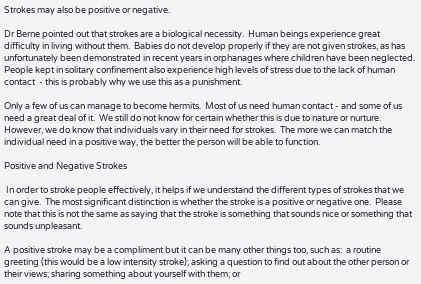Strokes may also be positive or negative.

Dr Berne pointed out that strokes are a biological necessity.  Human beings experience great difficulty in living without them.  Babies do not develop properly if they are not given strokes, as has unfortunately been demonstrated in recent years in orphanages where children have been neglected.  People kept in solitary confinement also experience high levels of stress due to the lack of human contact  - this is probably why we use this as a punishment.

Only a few of us can manage to become hermits.  Most of us need human contact - and some of us need a great deal of it.  We still do not know for certain whether this is due to nature or nurture.  However, we do know that individuals vary in their need for strokes.  The more we can match the individual need in a positive way, the better the person will be able to function.

Positive and Negative Strokes

 In order to stroke people effectively, it helps if we understand the different types of strokes that we can give.  The most significant distinction is whether the stroke is a positive or negative one.  Please note that this is not the same as saying that the stroke is something that sounds nice or something that sounds unpleasant.

A positive stroke may be a compliment but it can be many other things too, such as:  a routine greeting (this would be a low intensity stroke); asking a question to find out about the other person or their views; sharing something about yourself with them; or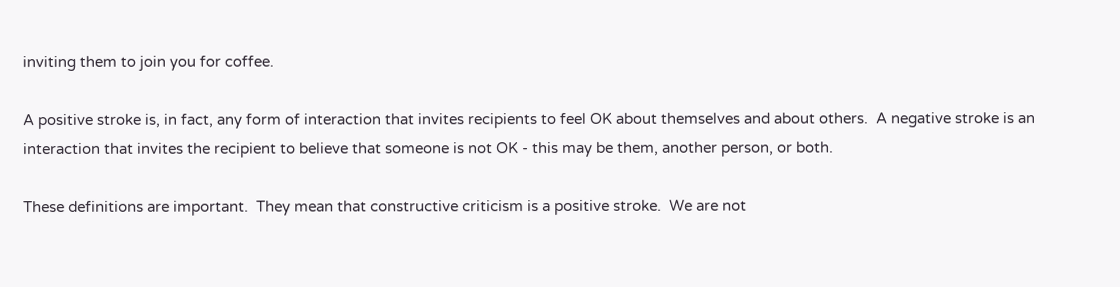inviting them to join you for coffee.

A positive stroke is, in fact, any form of interaction that invites recipients to feel OK about themselves and about others.  A negative stroke is an interaction that invites the recipient to believe that someone is not OK - this may be them, another person, or both.

These definitions are important.  They mean that constructive criticism is a positive stroke.  We are not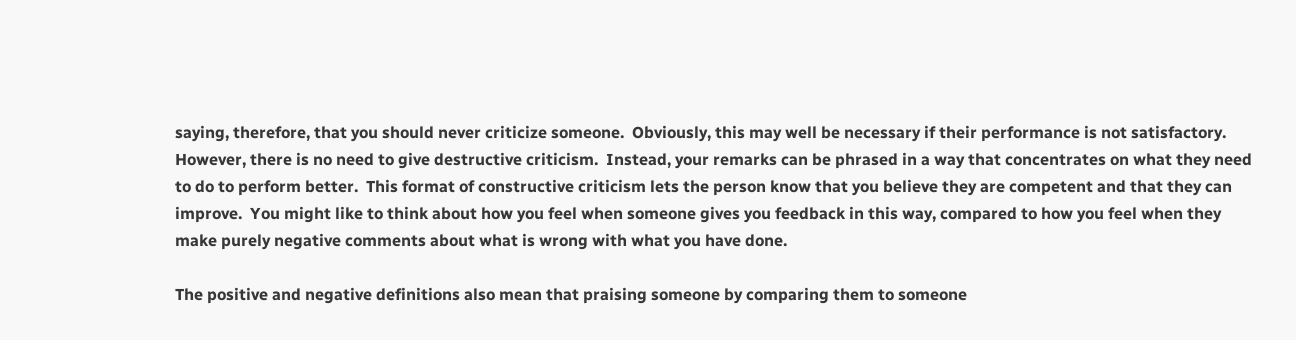saying, therefore, that you should never criticize someone.  Obviously, this may well be necessary if their performance is not satisfactory.  However, there is no need to give destructive criticism.  Instead, your remarks can be phrased in a way that concentrates on what they need to do to perform better.  This format of constructive criticism lets the person know that you believe they are competent and that they can improve.  You might like to think about how you feel when someone gives you feedback in this way, compared to how you feel when they make purely negative comments about what is wrong with what you have done.

The positive and negative definitions also mean that praising someone by comparing them to someone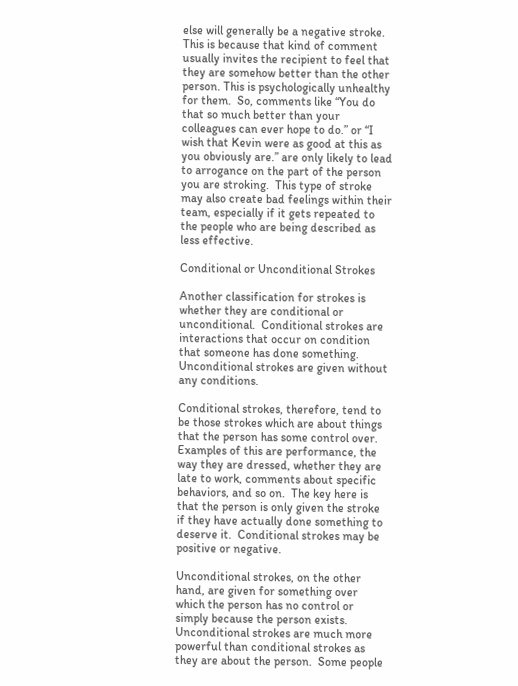else will generally be a negative stroke.  This is because that kind of comment usually invites the recipient to feel that they are somehow better than the other person. This is psychologically unhealthy for them.  So, comments like “You do that so much better than your colleagues can ever hope to do.” or “I wish that Kevin were as good at this as you obviously are.” are only likely to lead to arrogance on the part of the person you are stroking.  This type of stroke may also create bad feelings within their team, especially if it gets repeated to the people who are being described as less effective.

Conditional or Unconditional Strokes

Another classification for strokes is whether they are conditional or unconditional.  Conditional strokes are interactions that occur on condition that someone has done something.  Unconditional strokes are given without any conditions.

Conditional strokes, therefore, tend to be those strokes which are about things that the person has some control over.  Examples of this are performance, the way they are dressed, whether they are late to work, comments about specific behaviors, and so on.  The key here is that the person is only given the stroke if they have actually done something to deserve it.  Conditional strokes may be positive or negative.

Unconditional strokes, on the other hand, are given for something over which the person has no control or simply because the person exists.  Unconditional strokes are much more powerful than conditional strokes as they are about the person.  Some people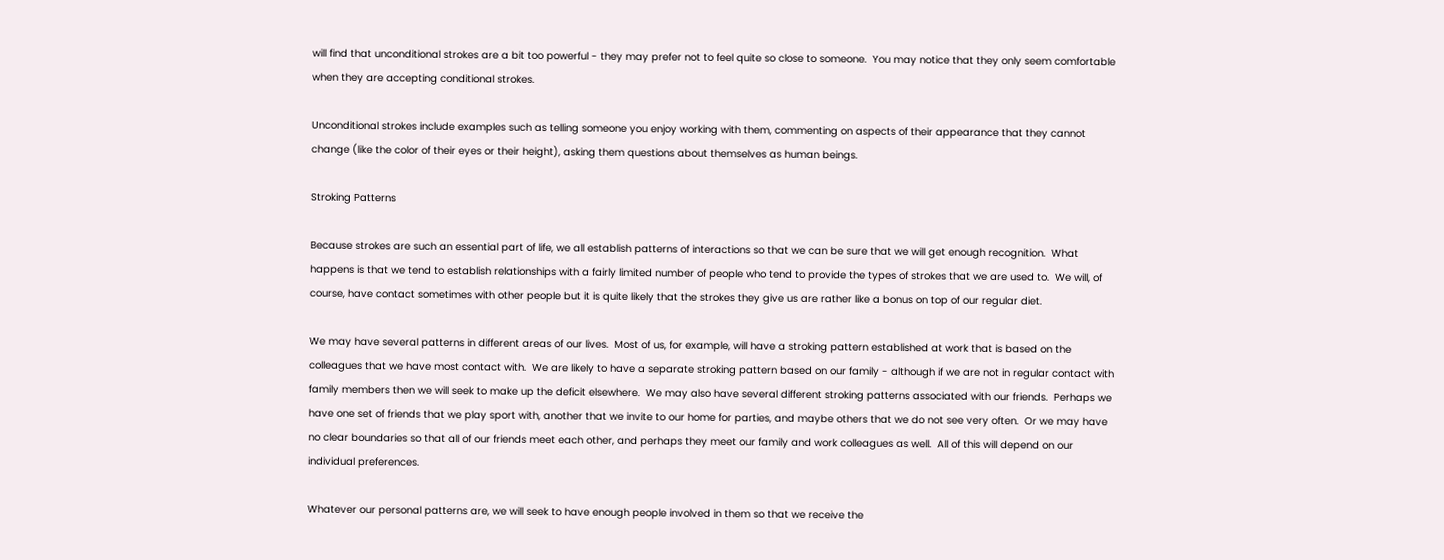will find that unconditional strokes are a bit too powerful - they may prefer not to feel quite so close to someone.  You may notice that they only seem comfortable when they are accepting conditional strokes.

Unconditional strokes include examples such as telling someone you enjoy working with them, commenting on aspects of their appearance that they cannot change (like the color of their eyes or their height), asking them questions about themselves as human beings.

Stroking Patterns

Because strokes are such an essential part of life, we all establish patterns of interactions so that we can be sure that we will get enough recognition.  What happens is that we tend to establish relationships with a fairly limited number of people who tend to provide the types of strokes that we are used to.  We will, of course, have contact sometimes with other people but it is quite likely that the strokes they give us are rather like a bonus on top of our regular diet.

We may have several patterns in different areas of our lives.  Most of us, for example, will have a stroking pattern established at work that is based on the colleagues that we have most contact with.  We are likely to have a separate stroking pattern based on our family - although if we are not in regular contact with family members then we will seek to make up the deficit elsewhere.  We may also have several different stroking patterns associated with our friends.  Perhaps we have one set of friends that we play sport with, another that we invite to our home for parties, and maybe others that we do not see very often.  Or we may have no clear boundaries so that all of our friends meet each other, and perhaps they meet our family and work colleagues as well.  All of this will depend on our individual preferences.

Whatever our personal patterns are, we will seek to have enough people involved in them so that we receive the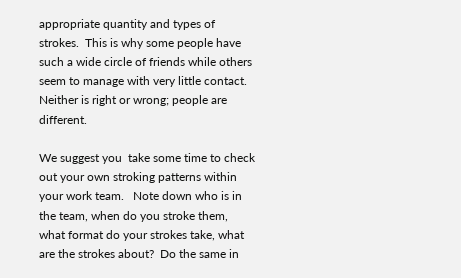appropriate quantity and types of strokes.  This is why some people have such a wide circle of friends while others seem to manage with very little contact.  Neither is right or wrong; people are different.

We suggest you  take some time to check out your own stroking patterns within your work team.   Note down who is in the team, when do you stroke them, what format do your strokes take, what are the strokes about?  Do the same in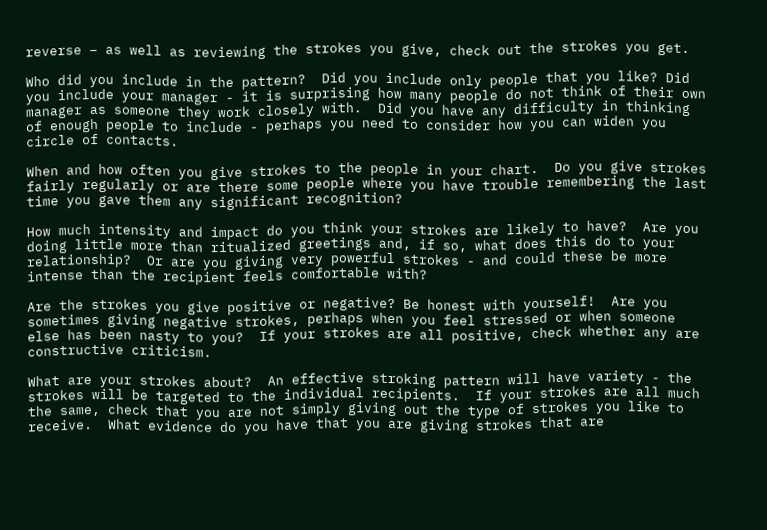reverse – as well as reviewing the strokes you give, check out the strokes you get.

Who did you include in the pattern?  Did you include only people that you like? Did you include your manager - it is surprising how many people do not think of their own manager as someone they work closely with.  Did you have any difficulty in thinking of enough people to include - perhaps you need to consider how you can widen you circle of contacts.

When and how often you give strokes to the people in your chart.  Do you give strokes fairly regularly or are there some people where you have trouble remembering the last time you gave them any significant recognition?

How much intensity and impact do you think your strokes are likely to have?  Are you doing little more than ritualized greetings and, if so, what does this do to your relationship?  Or are you giving very powerful strokes - and could these be more intense than the recipient feels comfortable with?

Are the strokes you give positive or negative? Be honest with yourself!  Are you sometimes giving negative strokes, perhaps when you feel stressed or when someone else has been nasty to you?  If your strokes are all positive, check whether any are constructive criticism.

What are your strokes about?  An effective stroking pattern will have variety - the strokes will be targeted to the individual recipients.  If your strokes are all much the same, check that you are not simply giving out the type of strokes you like to receive.  What evidence do you have that you are giving strokes that are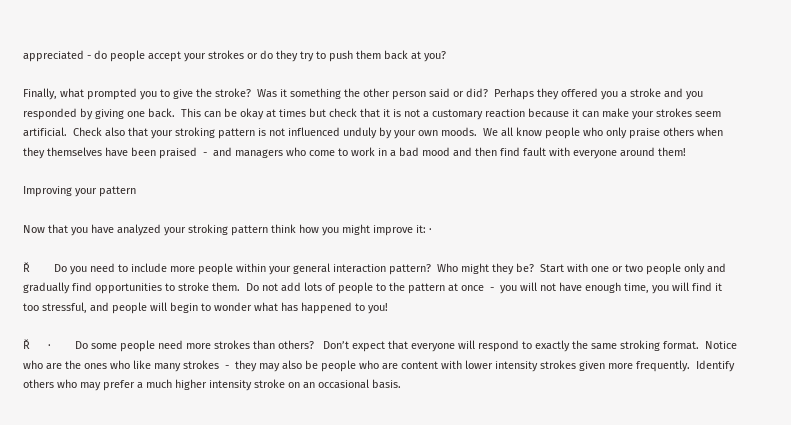appreciated - do people accept your strokes or do they try to push them back at you?

Finally, what prompted you to give the stroke?  Was it something the other person said or did?  Perhaps they offered you a stroke and you responded by giving one back.  This can be okay at times but check that it is not a customary reaction because it can make your strokes seem artificial.  Check also that your stroking pattern is not influenced unduly by your own moods.  We all know people who only praise others when they themselves have been praised  -  and managers who come to work in a bad mood and then find fault with everyone around them!

Improving your pattern

Now that you have analyzed your stroking pattern think how you might improve it: ·

Ř        Do you need to include more people within your general interaction pattern?  Who might they be?  Start with one or two people only and gradually find opportunities to stroke them.  Do not add lots of people to the pattern at once  -  you will not have enough time, you will find it too stressful, and people will begin to wonder what has happened to you!

Ř      ·        Do some people need more strokes than others?   Don’t expect that everyone will respond to exactly the same stroking format.  Notice who are the ones who like many strokes  -  they may also be people who are content with lower intensity strokes given more frequently.  Identify others who may prefer a much higher intensity stroke on an occasional basis.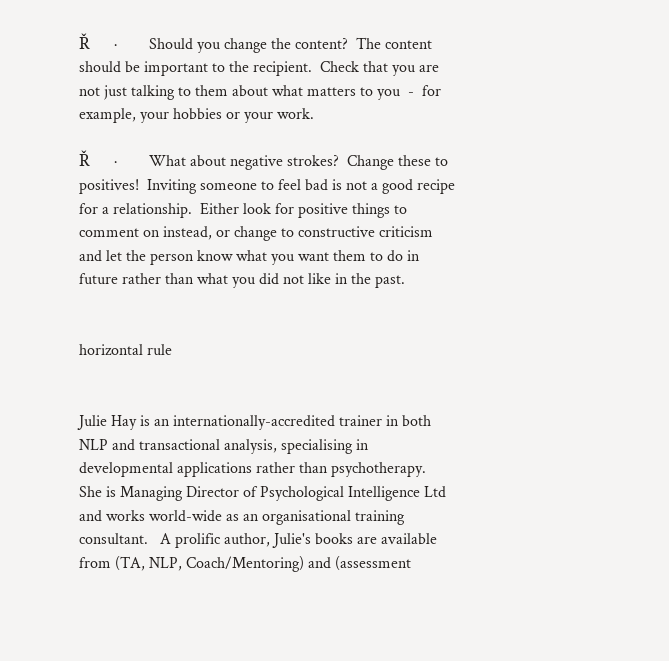Ř      ·        Should you change the content?  The content should be important to the recipient.  Check that you are not just talking to them about what matters to you  -  for example, your hobbies or your work.

Ř      ·        What about negative strokes?  Change these to positives!  Inviting someone to feel bad is not a good recipe for a relationship.  Either look for positive things to comment on instead, or change to constructive criticism and let the person know what you want them to do in future rather than what you did not like in the past.


horizontal rule


Julie Hay is an internationally-accredited trainer in both NLP and transactional analysis, specialising in developmental applications rather than psychotherapy.  She is Managing Director of Psychological Intelligence Ltd and works world-wide as an organisational training consultant.   A prolific author, Julie's books are available from (TA, NLP, Coach/Mentoring) and (assessment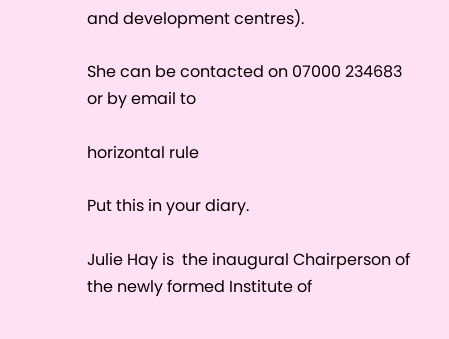and development centres).

She can be contacted on 07000 234683 or by email to

horizontal rule

Put this in your diary.

Julie Hay is  the inaugural Chairperson of the newly formed Institute of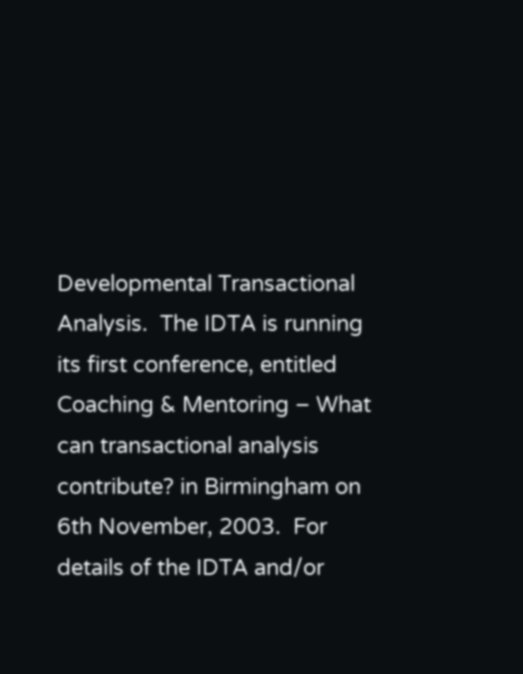Developmental Transactional Analysis.  The IDTA is running its first conference, entitled Coaching & Mentoring – What can transactional analysis contribute? in Birmingham on 6th November, 2003.  For details of the IDTA and/or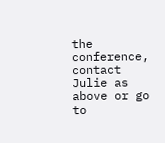the conference, contact Julie as above or go to